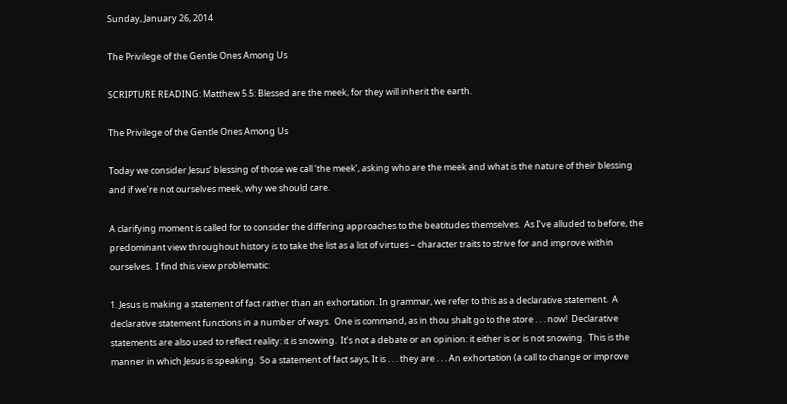Sunday, January 26, 2014

The Privilege of the Gentle Ones Among Us

SCRIPTURE READING: Matthew 5.5: Blessed are the meek, for they will inherit the earth.

The Privilege of the Gentle Ones Among Us

Today we consider Jesus’ blessing of those we call ‘the meek’, asking who are the meek and what is the nature of their blessing and if we’re not ourselves meek, why we should care.

A clarifying moment is called for to consider the differing approaches to the beatitudes themselves.  As I’ve alluded to before, the predominant view throughout history is to take the list as a list of virtues – character traits to strive for and improve within ourselves.  I find this view problematic:

1. Jesus is making a statement of fact rather than an exhortation. In grammar, we refer to this as a declarative statement.  A declarative statement functions in a number of ways.  One is command, as in thou shalt go to the store . . . now!  Declarative statements are also used to reflect reality: it is snowing.  It’s not a debate or an opinion: it either is or is not snowing.  This is the manner in which Jesus is speaking.  So a statement of fact says, It is . . . they are . . . An exhortation (a call to change or improve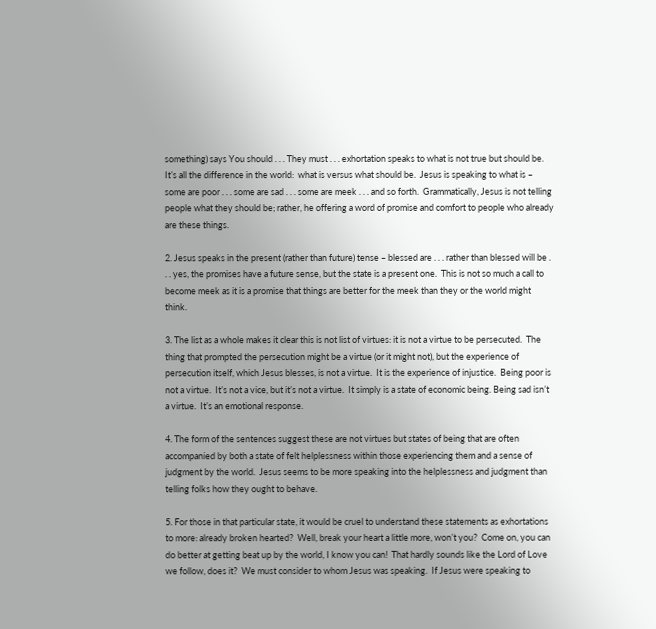something) says You should . . . They must . . . exhortation speaks to what is not true but should be.  It’s all the difference in the world:  what is versus what should be.  Jesus is speaking to what is – some are poor . . . some are sad . . . some are meek . . . and so forth.  Grammatically, Jesus is not telling people what they should be; rather, he offering a word of promise and comfort to people who already are these things.

2. Jesus speaks in the present (rather than future) tense – blessed are . . . rather than blessed will be . . . yes, the promises have a future sense, but the state is a present one.  This is not so much a call to become meek as it is a promise that things are better for the meek than they or the world might think.

3. The list as a whole makes it clear this is not list of virtues: it is not a virtue to be persecuted.  The thing that prompted the persecution might be a virtue (or it might not), but the experience of persecution itself, which Jesus blesses, is not a virtue.  It is the experience of injustice.  Being poor is not a virtue.  It’s not a vice, but it’s not a virtue.  It simply is a state of economic being. Being sad isn’t a virtue.  It’s an emotional response.

4. The form of the sentences suggest these are not virtues but states of being that are often accompanied by both a state of felt helplessness within those experiencing them and a sense of judgment by the world.  Jesus seems to be more speaking into the helplessness and judgment than telling folks how they ought to behave.

5. For those in that particular state, it would be cruel to understand these statements as exhortations to more: already broken hearted?  Well, break your heart a little more, won’t you?  Come on, you can do better at getting beat up by the world, I know you can!  That hardly sounds like the Lord of Love we follow, does it?  We must consider to whom Jesus was speaking.  If Jesus were speaking to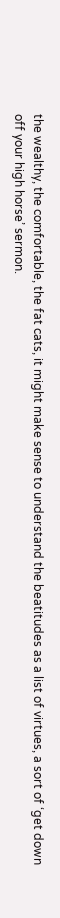the wealthy, the comfortable, the fat cats, it might make sense to understand the beatitudes as a list of virtues, a sort of ‘get down off your high horse’ sermon.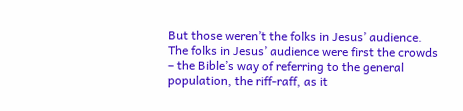But those weren’t the folks in Jesus’ audience.  The folks in Jesus’ audience were first the crowds – the Bible’s way of referring to the general population, the riff-raff, as it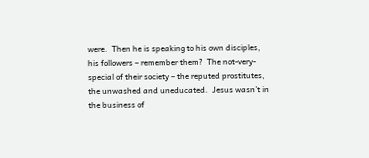were.  Then he is speaking to his own disciples, his followers – remember them?  The not-very-special of their society – the reputed prostitutes, the unwashed and uneducated.  Jesus wasn’t in the business of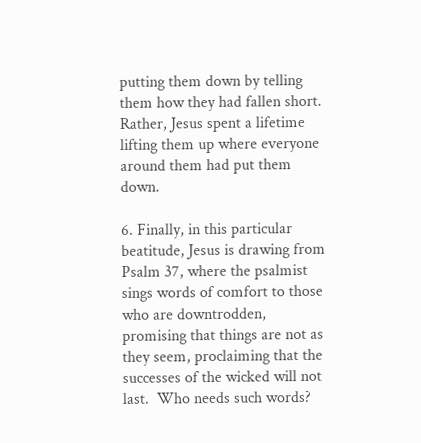putting them down by telling them how they had fallen short.  Rather, Jesus spent a lifetime lifting them up where everyone around them had put them down.

6. Finally, in this particular beatitude, Jesus is drawing from Psalm 37, where the psalmist sings words of comfort to those who are downtrodden, promising that things are not as they seem, proclaiming that the successes of the wicked will not last.  Who needs such words?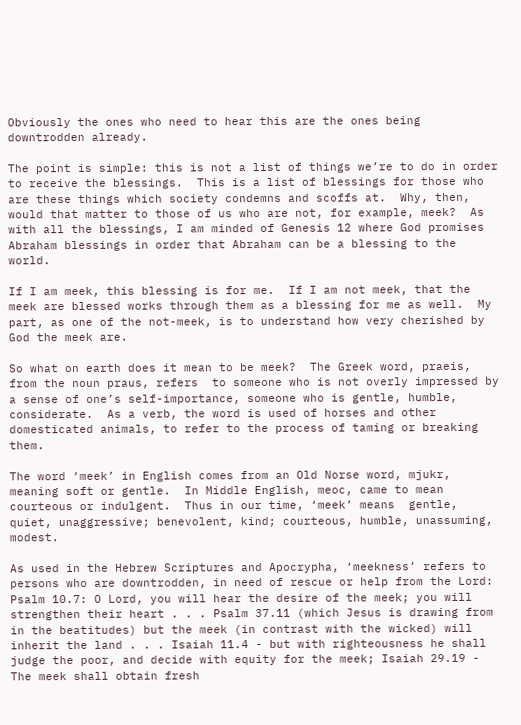Obviously the ones who need to hear this are the ones being downtrodden already.

The point is simple: this is not a list of things we’re to do in order to receive the blessings.  This is a list of blessings for those who are these things which society condemns and scoffs at.  Why, then, would that matter to those of us who are not, for example, meek?  As with all the blessings, I am minded of Genesis 12 where God promises Abraham blessings in order that Abraham can be a blessing to the world.

If I am meek, this blessing is for me.  If I am not meek, that the meek are blessed works through them as a blessing for me as well.  My part, as one of the not-meek, is to understand how very cherished by God the meek are.

So what on earth does it mean to be meek?  The Greek word, praeis, from the noun praus, refers  to someone who is not overly impressed by a sense of one’s self-importance, someone who is gentle, humble, considerate.  As a verb, the word is used of horses and other domesticated animals, to refer to the process of taming or breaking them.

The word ‘meek’ in English comes from an Old Norse word, mjukr, meaning soft or gentle.  In Middle English, meoc, came to mean courteous or indulgent.  Thus in our time, ‘meek’ means  gentle, quiet, unaggressive; benevolent, kind; courteous, humble, unassuming, modest.

As used in the Hebrew Scriptures and Apocrypha, ‘meekness’ refers to persons who are downtrodden, in need of rescue or help from the Lord: Psalm 10.7: O Lord, you will hear the desire of the meek; you will strengthen their heart . . . Psalm 37.11 (which Jesus is drawing from in the beatitudes) but the meek (in contrast with the wicked) will inherit the land . . . Isaiah 11.4 - but with righteousness he shall judge the poor, and decide with equity for the meek; Isaiah 29.19 - The meek shall obtain fresh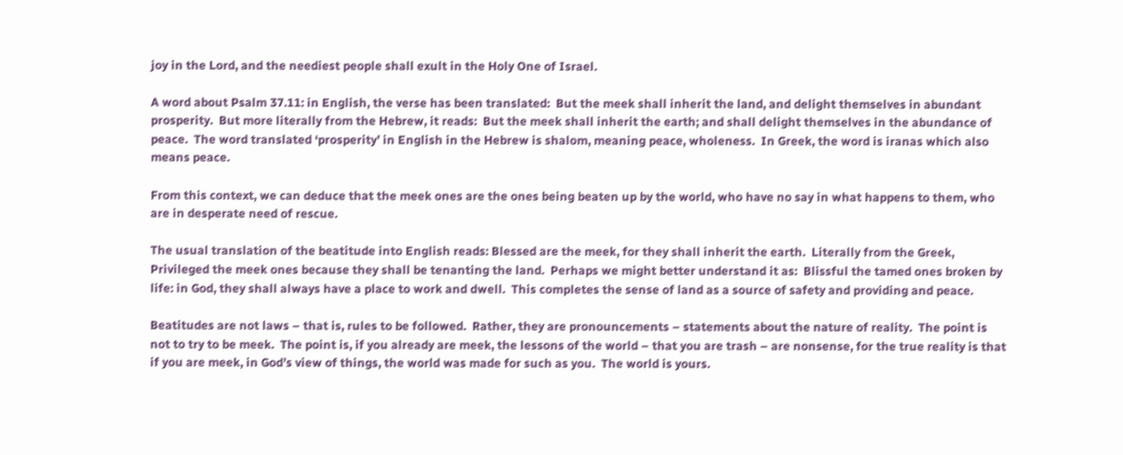joy in the Lord, and the neediest people shall exult in the Holy One of Israel.

A word about Psalm 37.11: in English, the verse has been translated:  But the meek shall inherit the land, and delight themselves in abundant prosperity.  But more literally from the Hebrew, it reads:  But the meek shall inherit the earth; and shall delight themselves in the abundance of peace.  The word translated ‘prosperity’ in English in the Hebrew is shalom, meaning peace, wholeness.  In Greek, the word is iranas which also means peace.

From this context, we can deduce that the meek ones are the ones being beaten up by the world, who have no say in what happens to them, who are in desperate need of rescue.

The usual translation of the beatitude into English reads: Blessed are the meek, for they shall inherit the earth.  Literally from the Greek, Privileged the meek ones because they shall be tenanting the land.  Perhaps we might better understand it as:  Blissful the tamed ones broken by life: in God, they shall always have a place to work and dwell.  This completes the sense of land as a source of safety and providing and peace.

Beatitudes are not laws – that is, rules to be followed.  Rather, they are pronouncements – statements about the nature of reality.  The point is not to try to be meek.  The point is, if you already are meek, the lessons of the world – that you are trash – are nonsense, for the true reality is that if you are meek, in God’s view of things, the world was made for such as you.  The world is yours.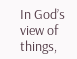In God’s view of things,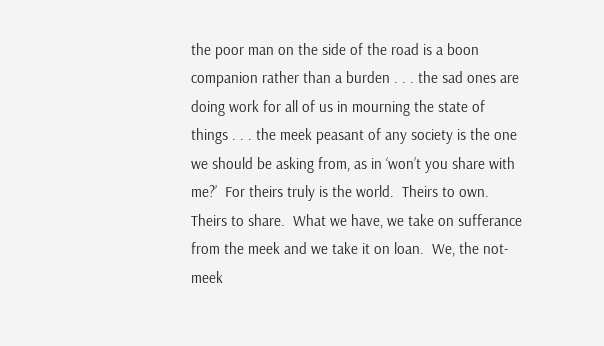the poor man on the side of the road is a boon companion rather than a burden . . . the sad ones are doing work for all of us in mourning the state of things . . . the meek peasant of any society is the one we should be asking from, as in ‘won’t you share with me?’  For theirs truly is the world.  Theirs to own.  Theirs to share.  What we have, we take on sufferance from the meek and we take it on loan.  We, the not-meek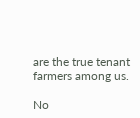are the true tenant farmers among us.

No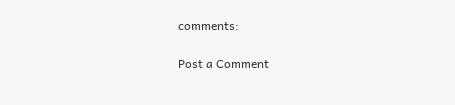comments:

Post a Comment